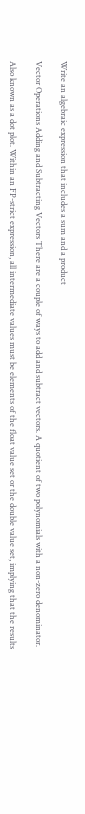Write an algebraic expression that includes a sum and a product

Vector Operations Adding and Subtracting Vectors There are a couple of ways to add and subtract vectors. A quotient of two polynomials with a non-zero denominator.

Also known as a dot plot. Within an FP-strict expression, all intermediate values must be elements of the float value set or the double value set, implying that the results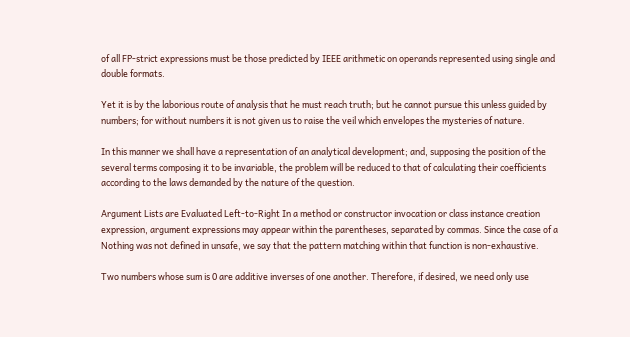of all FP-strict expressions must be those predicted by IEEE arithmetic on operands represented using single and double formats.

Yet it is by the laborious route of analysis that he must reach truth; but he cannot pursue this unless guided by numbers; for without numbers it is not given us to raise the veil which envelopes the mysteries of nature.

In this manner we shall have a representation of an analytical development; and, supposing the position of the several terms composing it to be invariable, the problem will be reduced to that of calculating their coefficients according to the laws demanded by the nature of the question.

Argument Lists are Evaluated Left-to-Right In a method or constructor invocation or class instance creation expression, argument expressions may appear within the parentheses, separated by commas. Since the case of a Nothing was not defined in unsafe, we say that the pattern matching within that function is non-exhaustive.

Two numbers whose sum is 0 are additive inverses of one another. Therefore, if desired, we need only use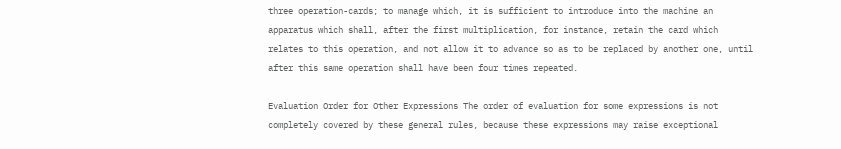three operation-cards; to manage which, it is sufficient to introduce into the machine an apparatus which shall, after the first multiplication, for instance, retain the card which relates to this operation, and not allow it to advance so as to be replaced by another one, until after this same operation shall have been four times repeated.

Evaluation Order for Other Expressions The order of evaluation for some expressions is not completely covered by these general rules, because these expressions may raise exceptional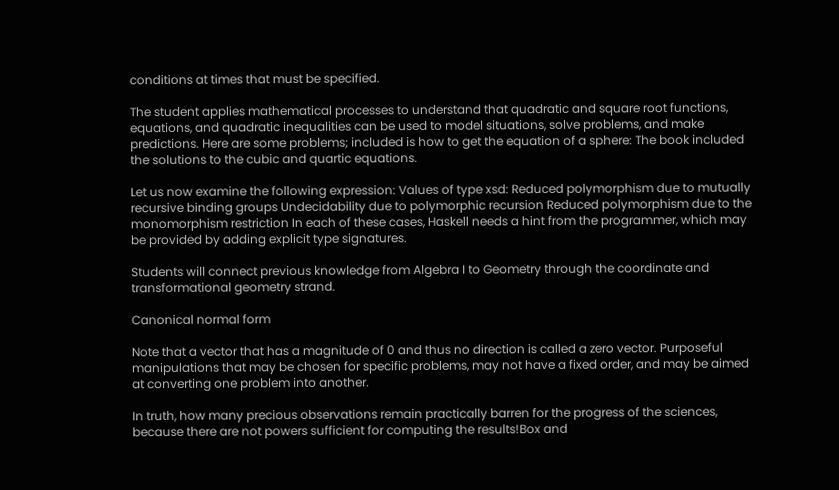conditions at times that must be specified.

The student applies mathematical processes to understand that quadratic and square root functions, equations, and quadratic inequalities can be used to model situations, solve problems, and make predictions. Here are some problems; included is how to get the equation of a sphere: The book included the solutions to the cubic and quartic equations.

Let us now examine the following expression: Values of type xsd: Reduced polymorphism due to mutually recursive binding groups Undecidability due to polymorphic recursion Reduced polymorphism due to the monomorphism restriction In each of these cases, Haskell needs a hint from the programmer, which may be provided by adding explicit type signatures.

Students will connect previous knowledge from Algebra I to Geometry through the coordinate and transformational geometry strand.

Canonical normal form

Note that a vector that has a magnitude of 0 and thus no direction is called a zero vector. Purposeful manipulations that may be chosen for specific problems, may not have a fixed order, and may be aimed at converting one problem into another.

In truth, how many precious observations remain practically barren for the progress of the sciences, because there are not powers sufficient for computing the results!Box and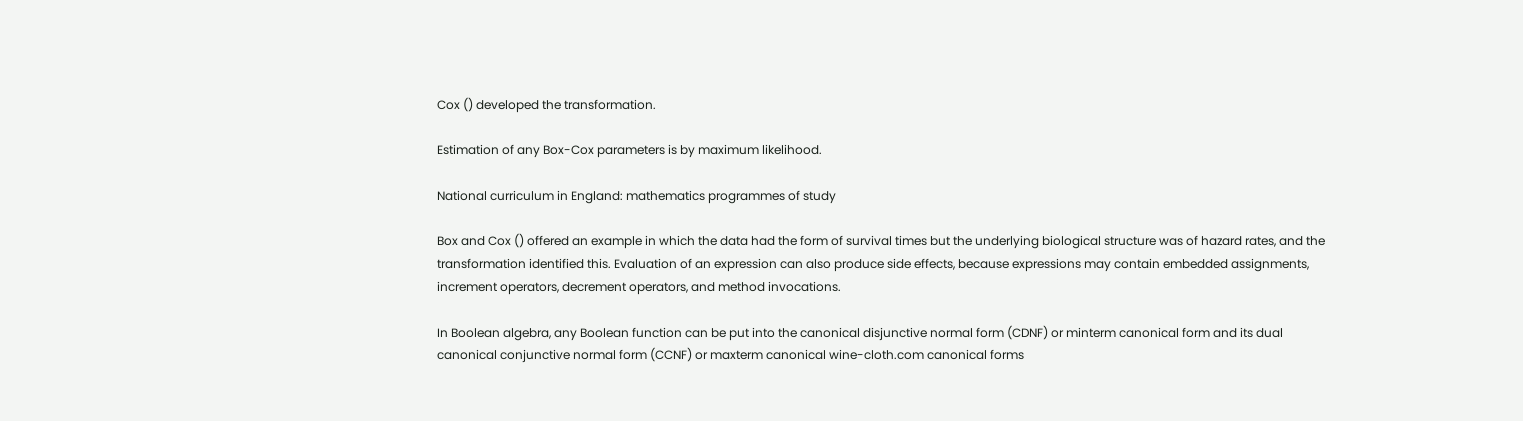Cox () developed the transformation.

Estimation of any Box-Cox parameters is by maximum likelihood.

National curriculum in England: mathematics programmes of study

Box and Cox () offered an example in which the data had the form of survival times but the underlying biological structure was of hazard rates, and the transformation identified this. Evaluation of an expression can also produce side effects, because expressions may contain embedded assignments, increment operators, decrement operators, and method invocations.

In Boolean algebra, any Boolean function can be put into the canonical disjunctive normal form (CDNF) or minterm canonical form and its dual canonical conjunctive normal form (CCNF) or maxterm canonical wine-cloth.com canonical forms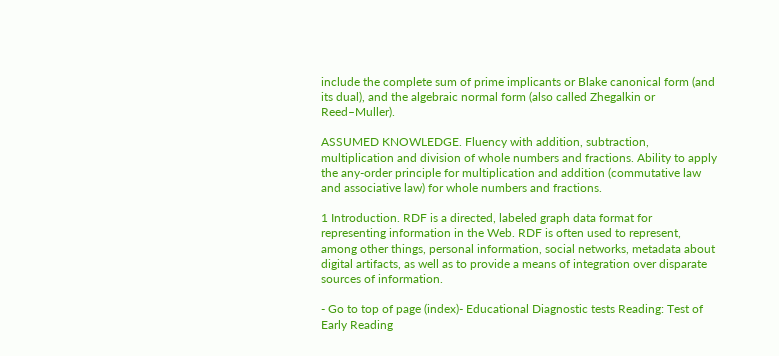include the complete sum of prime implicants or Blake canonical form (and its dual), and the algebraic normal form (also called Zhegalkin or Reed–Muller).

ASSUMED KNOWLEDGE. Fluency with addition, subtraction, multiplication and division of whole numbers and fractions. Ability to apply the any-order principle for multiplication and addition (commutative law and associative law) for whole numbers and fractions.

1 Introduction. RDF is a directed, labeled graph data format for representing information in the Web. RDF is often used to represent, among other things, personal information, social networks, metadata about digital artifacts, as well as to provide a means of integration over disparate sources of information.

- Go to top of page (index)- Educational Diagnostic tests Reading: Test of Early Reading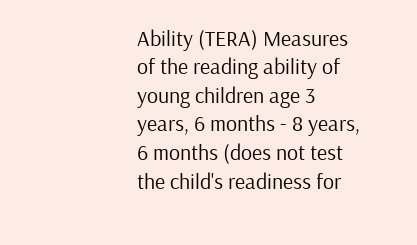Ability (TERA) Measures of the reading ability of young children age 3 years, 6 months - 8 years, 6 months (does not test the child's readiness for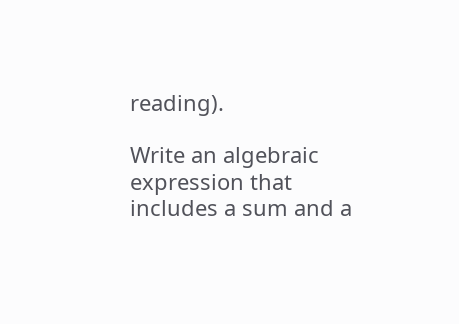reading).

Write an algebraic expression that includes a sum and a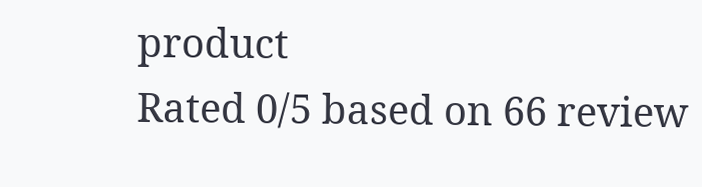product
Rated 0/5 based on 66 review